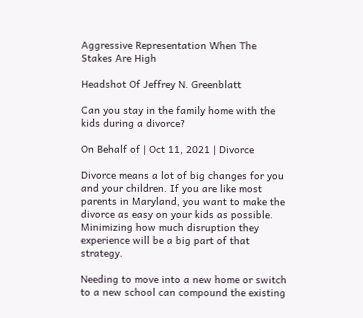Aggressive Representation When The Stakes Are High

Headshot Of Jeffrey N. Greenblatt

Can you stay in the family home with the kids during a divorce?

On Behalf of | Oct 11, 2021 | Divorce

Divorce means a lot of big changes for you and your children. If you are like most parents in Maryland, you want to make the divorce as easy on your kids as possible. Minimizing how much disruption they experience will be a big part of that strategy.

Needing to move into a new home or switch to a new school can compound the existing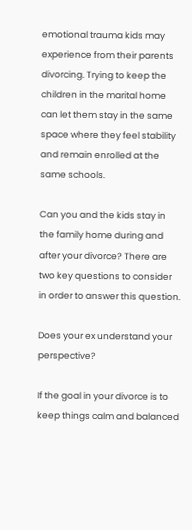emotional trauma kids may experience from their parents divorcing. Trying to keep the children in the marital home can let them stay in the same space where they feel stability and remain enrolled at the same schools.

Can you and the kids stay in the family home during and after your divorce? There are two key questions to consider in order to answer this question.

Does your ex understand your perspective?

If the goal in your divorce is to keep things calm and balanced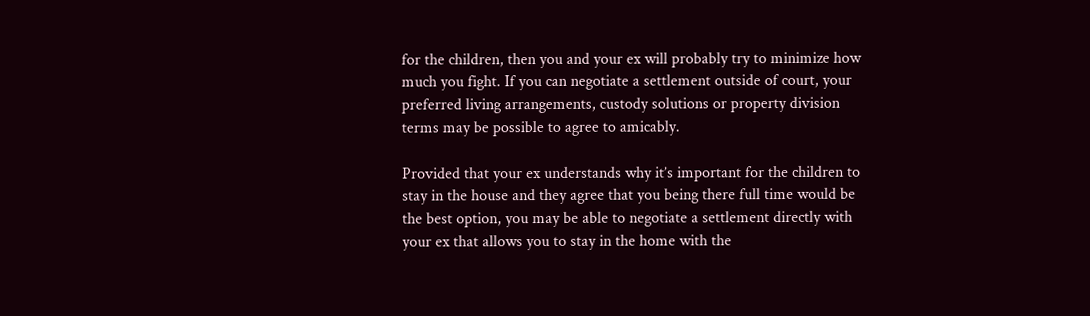for the children, then you and your ex will probably try to minimize how much you fight. If you can negotiate a settlement outside of court, your preferred living arrangements, custody solutions or property division terms may be possible to agree to amicably.

Provided that your ex understands why it’s important for the children to stay in the house and they agree that you being there full time would be the best option, you may be able to negotiate a settlement directly with your ex that allows you to stay in the home with the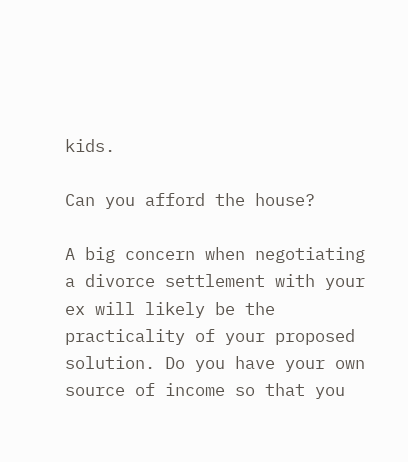kids.

Can you afford the house?

A big concern when negotiating a divorce settlement with your ex will likely be the practicality of your proposed solution. Do you have your own source of income so that you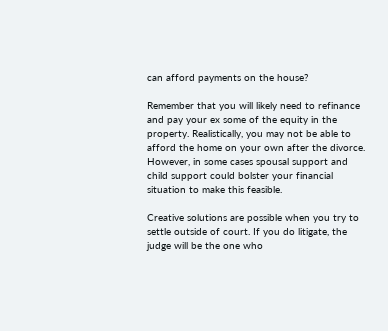can afford payments on the house?

Remember that you will likely need to refinance and pay your ex some of the equity in the property. Realistically, you may not be able to afford the home on your own after the divorce. However, in some cases spousal support and child support could bolster your financial situation to make this feasible.

Creative solutions are possible when you try to settle outside of court. If you do litigate, the judge will be the one who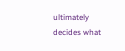ultimately decides what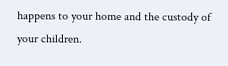happens to your home and the custody of your children.